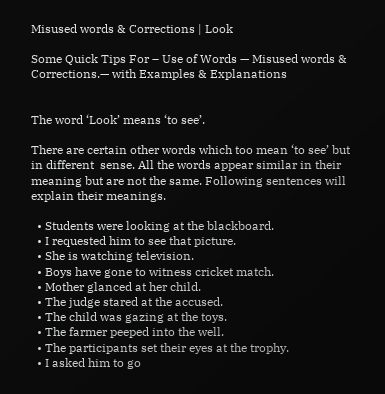Misused words & Corrections | Look

Some Quick Tips For – Use of Words — Misused words & Corrections.— with Examples & Explanations


The word ‘Look’ means ‘to see’.

There are certain other words which too mean ‘to see’ but in different  sense. All the words appear similar in their meaning but are not the same. Following sentences will explain their meanings.

  • Students were looking at the blackboard.
  • I requested him to see that picture.
  • She is watching television.
  • Boys have gone to witness cricket match.
  • Mother glanced at her child.
  • The judge stared at the accused.
  • The child was gazing at the toys.
  • The farmer peeped into the well.
  • The participants set their eyes at the trophy.
  • I asked him to go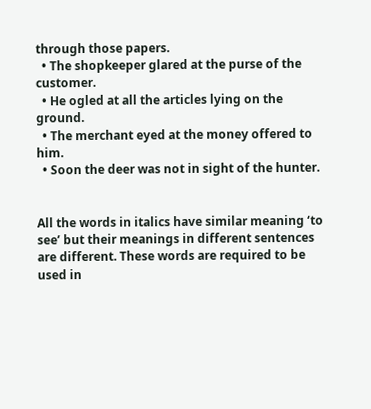through those papers.
  • The shopkeeper glared at the purse of the customer.
  • He ogled at all the articles lying on the ground.
  • The merchant eyed at the money offered to him.
  • Soon the deer was not in sight of the hunter.


All the words in italics have similar meaning ‘to see’ but their meanings in different sentences are different. These words are required to be used in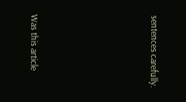sentences carefully.





Was this article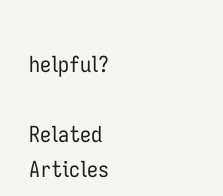helpful?

Related Articles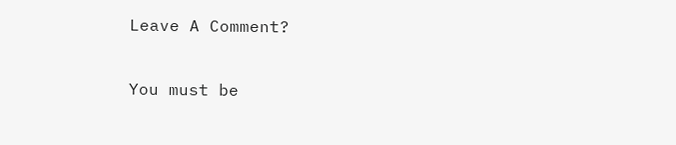Leave A Comment?

You must be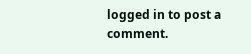logged in to post a comment.